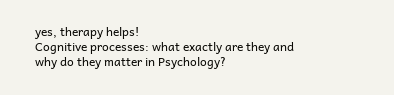yes, therapy helps!
Cognitive processes: what exactly are they and why do they matter in Psychology?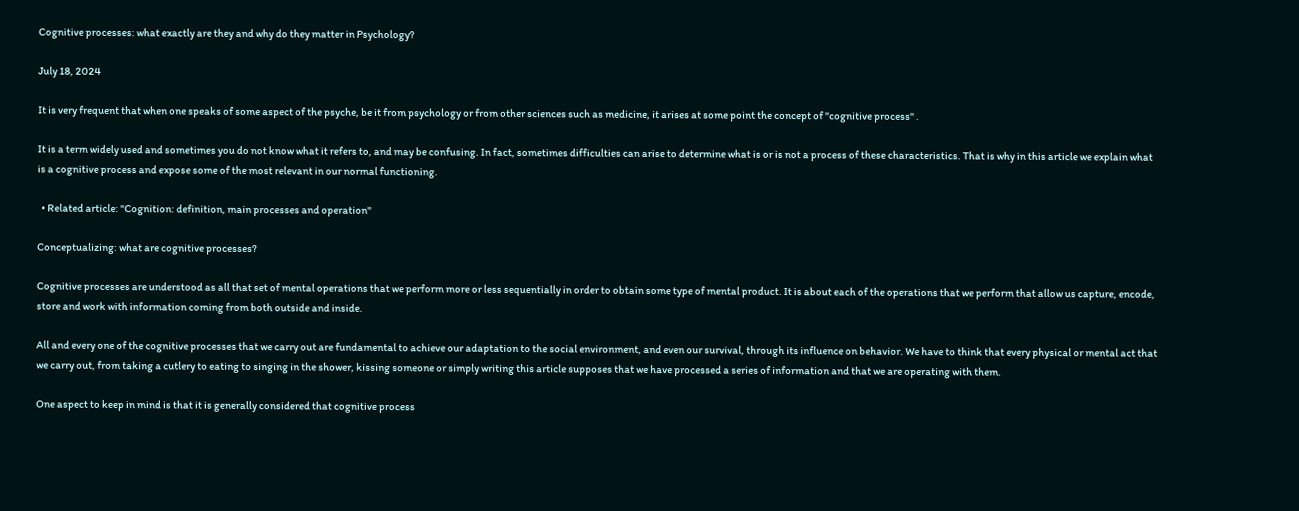Cognitive processes: what exactly are they and why do they matter in Psychology?

July 18, 2024

It is very frequent that when one speaks of some aspect of the psyche, be it from psychology or from other sciences such as medicine, it arises at some point the concept of "cognitive process" .

It is a term widely used and sometimes you do not know what it refers to, and may be confusing. In fact, sometimes difficulties can arise to determine what is or is not a process of these characteristics. That is why in this article we explain what is a cognitive process and expose some of the most relevant in our normal functioning.

  • Related article: "Cognition: definition, main processes and operation"

Conceptualizing: what are cognitive processes?

Cognitive processes are understood as all that set of mental operations that we perform more or less sequentially in order to obtain some type of mental product. It is about each of the operations that we perform that allow us capture, encode, store and work with information coming from both outside and inside.

All and every one of the cognitive processes that we carry out are fundamental to achieve our adaptation to the social environment, and even our survival, through its influence on behavior. We have to think that every physical or mental act that we carry out, from taking a cutlery to eating to singing in the shower, kissing someone or simply writing this article supposes that we have processed a series of information and that we are operating with them.

One aspect to keep in mind is that it is generally considered that cognitive process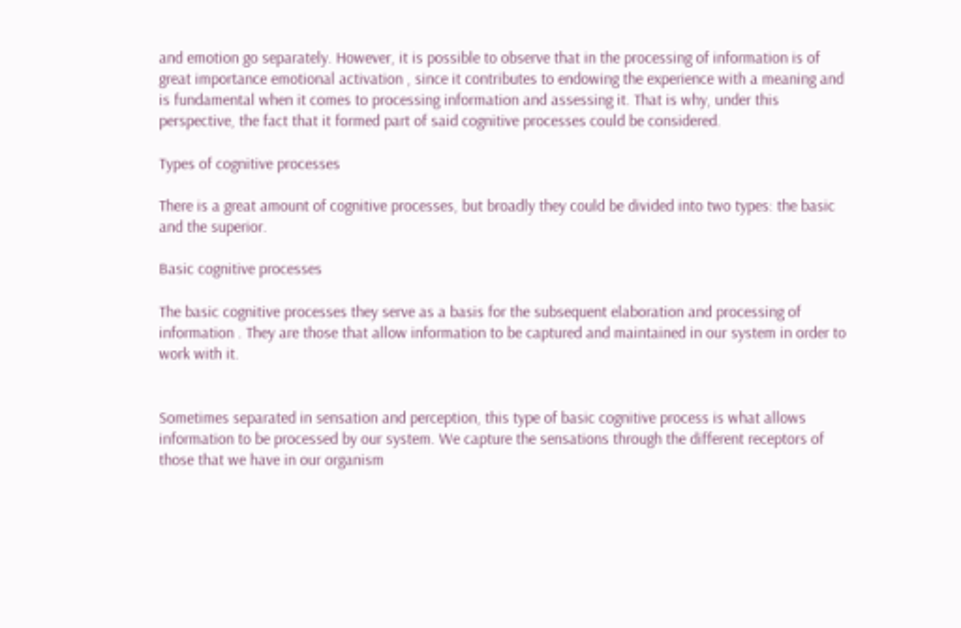and emotion go separately. However, it is possible to observe that in the processing of information is of great importance emotional activation , since it contributes to endowing the experience with a meaning and is fundamental when it comes to processing information and assessing it. That is why, under this perspective, the fact that it formed part of said cognitive processes could be considered.

Types of cognitive processes

There is a great amount of cognitive processes, but broadly they could be divided into two types: the basic and the superior.

Basic cognitive processes

The basic cognitive processes they serve as a basis for the subsequent elaboration and processing of information . They are those that allow information to be captured and maintained in our system in order to work with it.


Sometimes separated in sensation and perception, this type of basic cognitive process is what allows information to be processed by our system. We capture the sensations through the different receptors of those that we have in our organism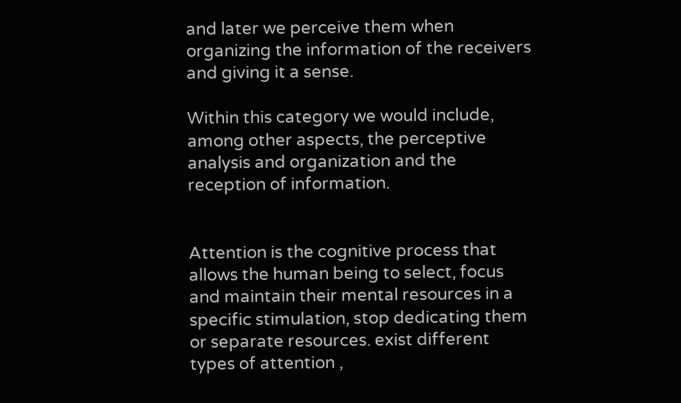and later we perceive them when organizing the information of the receivers and giving it a sense.

Within this category we would include, among other aspects, the perceptive analysis and organization and the reception of information.


Attention is the cognitive process that allows the human being to select, focus and maintain their mental resources in a specific stimulation, stop dedicating them or separate resources. exist different types of attention ,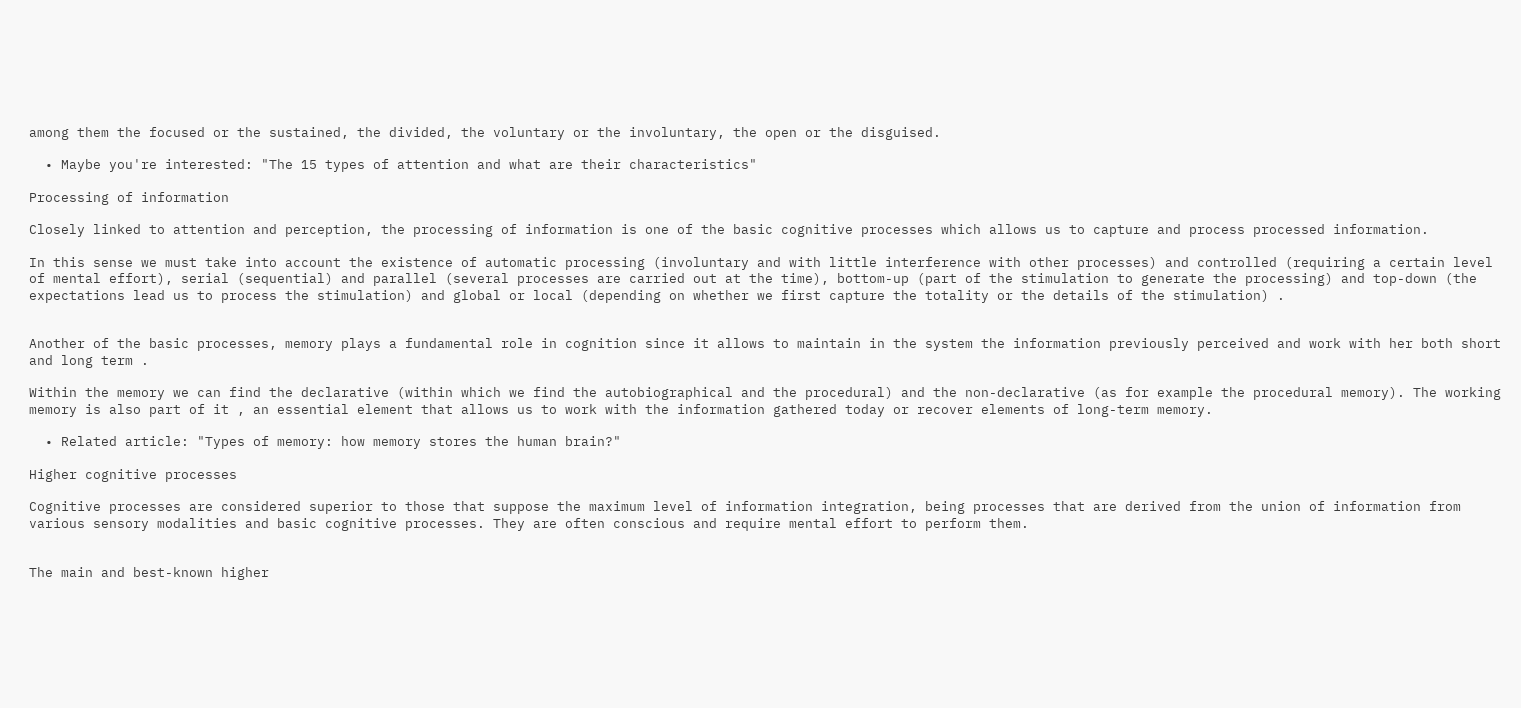among them the focused or the sustained, the divided, the voluntary or the involuntary, the open or the disguised.

  • Maybe you're interested: "The 15 types of attention and what are their characteristics"

Processing of information

Closely linked to attention and perception, the processing of information is one of the basic cognitive processes which allows us to capture and process processed information.

In this sense we must take into account the existence of automatic processing (involuntary and with little interference with other processes) and controlled (requiring a certain level of mental effort), serial (sequential) and parallel (several processes are carried out at the time), bottom-up (part of the stimulation to generate the processing) and top-down (the expectations lead us to process the stimulation) and global or local (depending on whether we first capture the totality or the details of the stimulation) .


Another of the basic processes, memory plays a fundamental role in cognition since it allows to maintain in the system the information previously perceived and work with her both short and long term .

Within the memory we can find the declarative (within which we find the autobiographical and the procedural) and the non-declarative (as for example the procedural memory). The working memory is also part of it , an essential element that allows us to work with the information gathered today or recover elements of long-term memory.

  • Related article: "Types of memory: how memory stores the human brain?"

Higher cognitive processes

Cognitive processes are considered superior to those that suppose the maximum level of information integration, being processes that are derived from the union of information from various sensory modalities and basic cognitive processes. They are often conscious and require mental effort to perform them.


The main and best-known higher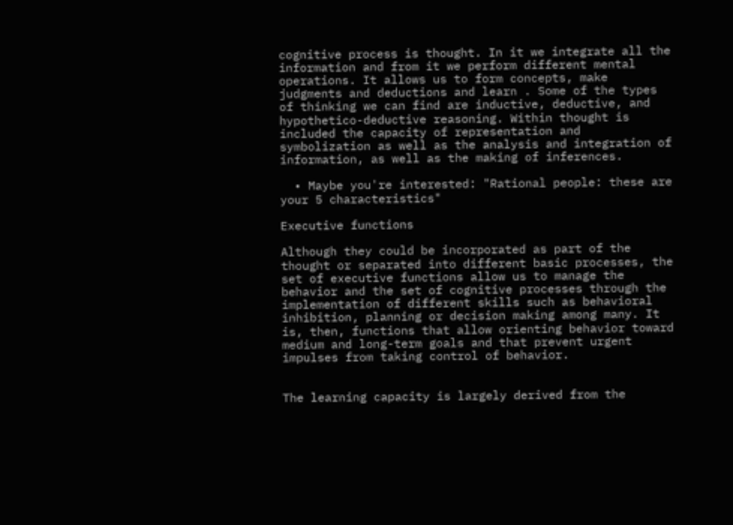cognitive process is thought. In it we integrate all the information and from it we perform different mental operations. It allows us to form concepts, make judgments and deductions and learn . Some of the types of thinking we can find are inductive, deductive, and hypothetico-deductive reasoning. Within thought is included the capacity of representation and symbolization as well as the analysis and integration of information, as well as the making of inferences.

  • Maybe you're interested: "Rational people: these are your 5 characteristics"

Executive functions

Although they could be incorporated as part of the thought or separated into different basic processes, the set of executive functions allow us to manage the behavior and the set of cognitive processes through the implementation of different skills such as behavioral inhibition, planning or decision making among many. It is, then, functions that allow orienting behavior toward medium and long-term goals and that prevent urgent impulses from taking control of behavior.


The learning capacity is largely derived from the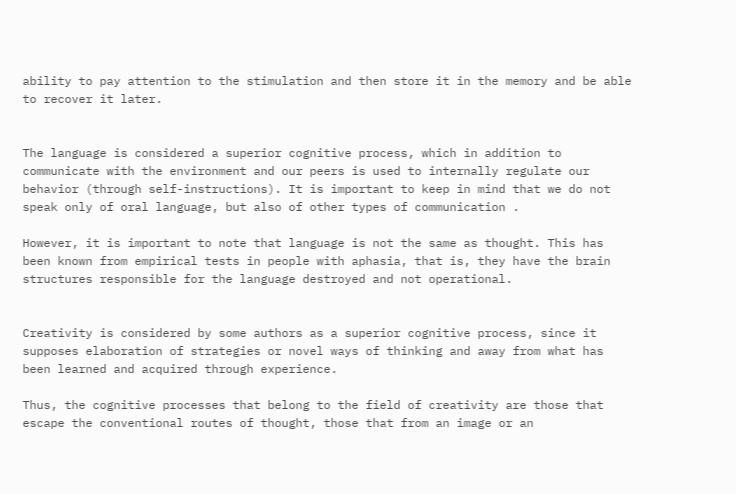ability to pay attention to the stimulation and then store it in the memory and be able to recover it later.


The language is considered a superior cognitive process, which in addition to communicate with the environment and our peers is used to internally regulate our behavior (through self-instructions). It is important to keep in mind that we do not speak only of oral language, but also of other types of communication .

However, it is important to note that language is not the same as thought. This has been known from empirical tests in people with aphasia, that is, they have the brain structures responsible for the language destroyed and not operational.


Creativity is considered by some authors as a superior cognitive process, since it supposes elaboration of strategies or novel ways of thinking and away from what has been learned and acquired through experience.

Thus, the cognitive processes that belong to the field of creativity are those that escape the conventional routes of thought, those that from an image or an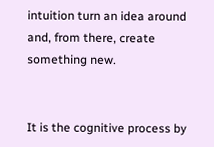intuition turn an idea around and, from there, create something new.


It is the cognitive process by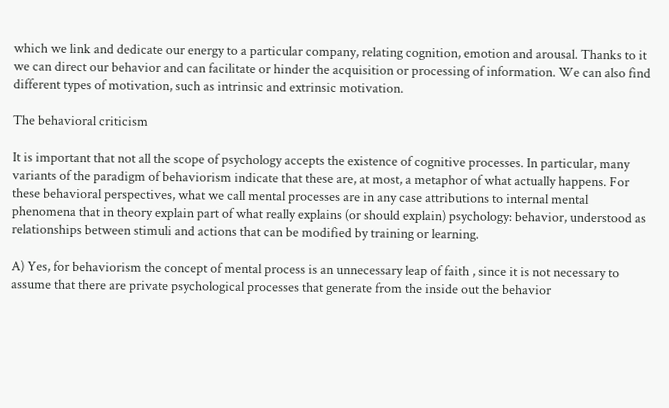which we link and dedicate our energy to a particular company, relating cognition, emotion and arousal. Thanks to it we can direct our behavior and can facilitate or hinder the acquisition or processing of information. We can also find different types of motivation, such as intrinsic and extrinsic motivation.

The behavioral criticism

It is important that not all the scope of psychology accepts the existence of cognitive processes. In particular, many variants of the paradigm of behaviorism indicate that these are, at most, a metaphor of what actually happens. For these behavioral perspectives, what we call mental processes are in any case attributions to internal mental phenomena that in theory explain part of what really explains (or should explain) psychology: behavior, understood as relationships between stimuli and actions that can be modified by training or learning.

A) Yes, for behaviorism the concept of mental process is an unnecessary leap of faith , since it is not necessary to assume that there are private psychological processes that generate from the inside out the behavior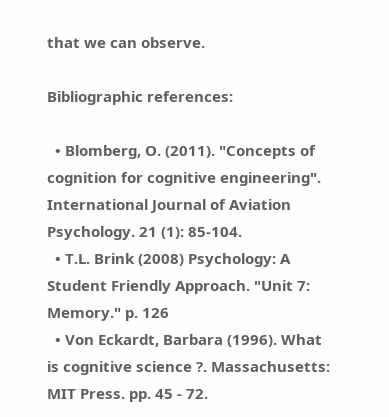that we can observe.

Bibliographic references:

  • Blomberg, O. (2011). "Concepts of cognition for cognitive engineering". International Journal of Aviation Psychology. 21 (1): 85-104.
  • T.L. Brink (2008) Psychology: A Student Friendly Approach. "Unit 7: Memory." p. 126
  • Von Eckardt, Barbara (1996). What is cognitive science ?. Massachusetts: MIT Press. pp. 45 - 72.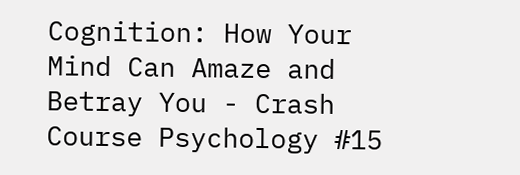Cognition: How Your Mind Can Amaze and Betray You - Crash Course Psychology #15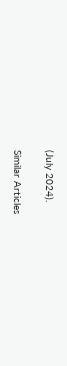(July 2024).

Similar Articles